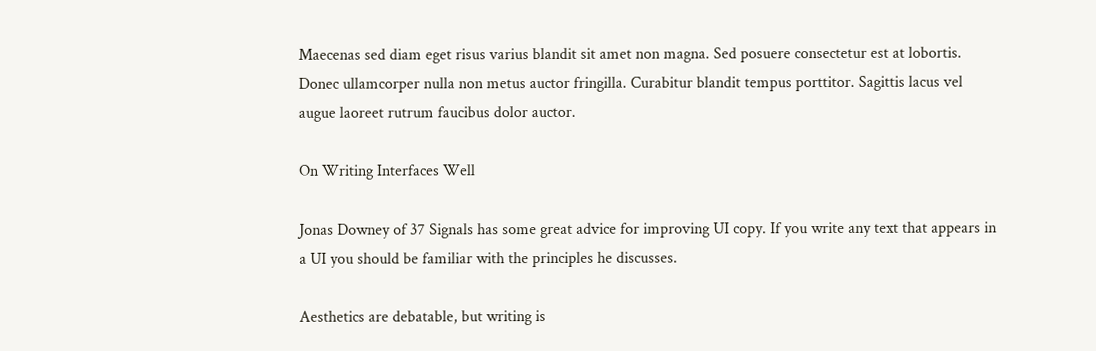Maecenas sed diam eget risus varius blandit sit amet non magna. Sed posuere consectetur est at lobortis. Donec ullamcorper nulla non metus auctor fringilla. Curabitur blandit tempus porttitor. Sagittis lacus vel augue laoreet rutrum faucibus dolor auctor.

On Writing Interfaces Well

Jonas Downey of 37 Signals has some great advice for improving UI copy. If you write any text that appears in a UI you should be familiar with the principles he discusses.

Aesthetics are debatable, but writing is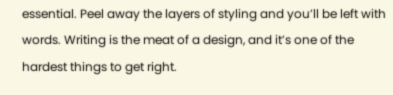essential. Peel away the layers of styling and you’ll be left with words. Writing is the meat of a design, and it’s one of the hardest things to get right.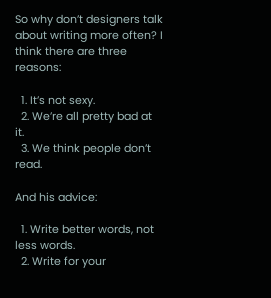So why don’t designers talk about writing more often? I think there are three reasons:

  1. It’s not sexy.
  2. We’re all pretty bad at it.
  3. We think people don’t read.

And his advice:

  1. Write better words, not less words.
  2. Write for your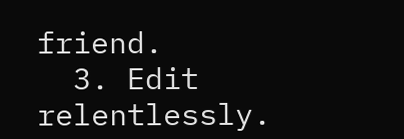friend.
  3. Edit relentlessly.